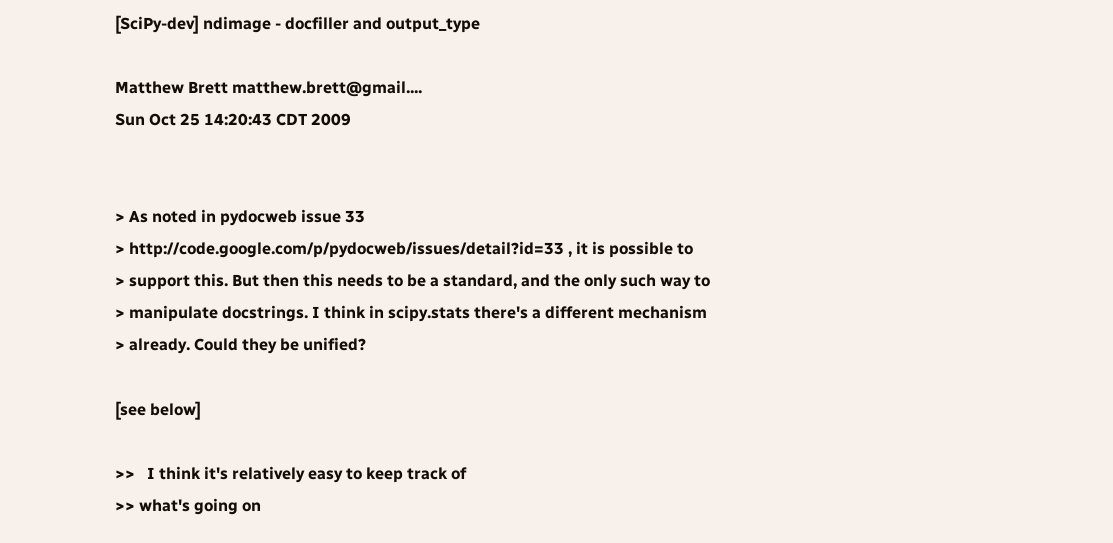[SciPy-dev] ndimage - docfiller and output_type

Matthew Brett matthew.brett@gmail....
Sun Oct 25 14:20:43 CDT 2009


> As noted in pydocweb issue 33
> http://code.google.com/p/pydocweb/issues/detail?id=33 , it is possible to
> support this. But then this needs to be a standard, and the only such way to
> manipulate docstrings. I think in scipy.stats there's a different mechanism
> already. Could they be unified?

[see below]

>>   I think it's relatively easy to keep track of
>> what's going on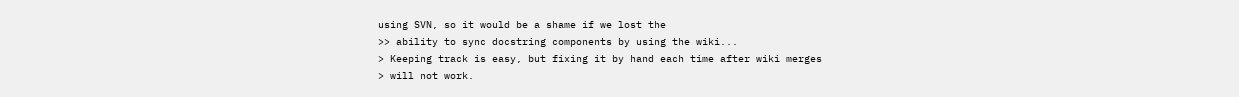using SVN, so it would be a shame if we lost the
>> ability to sync docstring components by using the wiki...
> Keeping track is easy, but fixing it by hand each time after wiki merges
> will not work.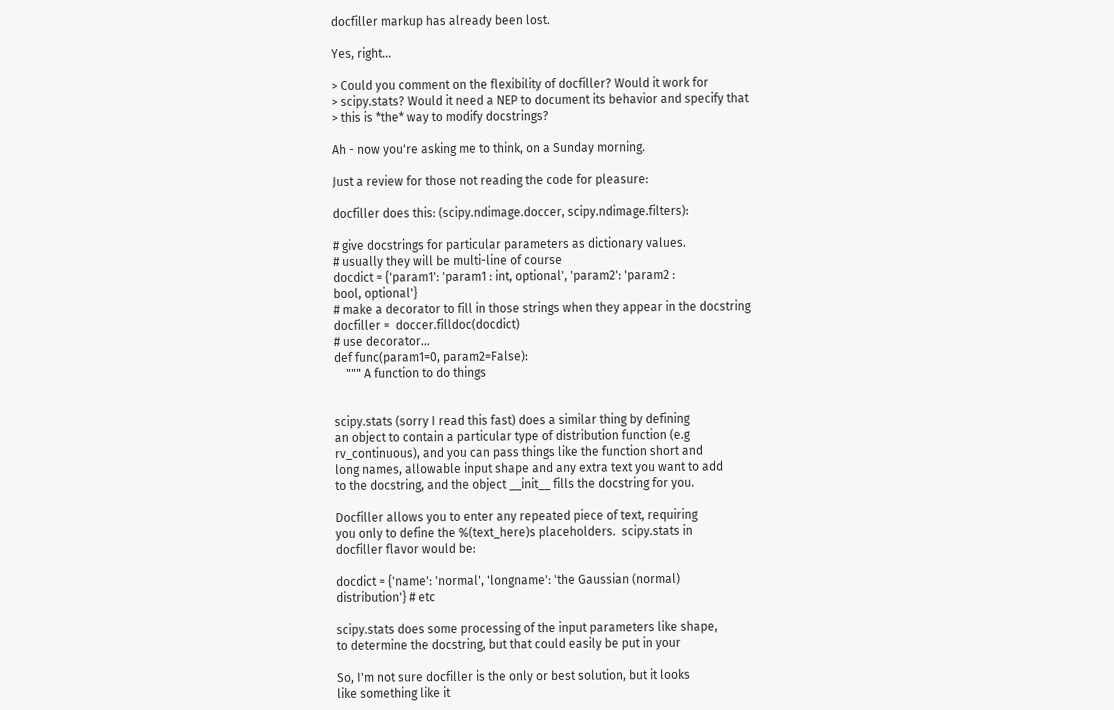docfiller markup has already been lost.

Yes, right...

> Could you comment on the flexibility of docfiller? Would it work for
> scipy.stats? Would it need a NEP to document its behavior and specify that
> this is *the* way to modify docstrings?

Ah - now you're asking me to think, on a Sunday morning.

Just a review for those not reading the code for pleasure:

docfiller does this: (scipy.ndimage.doccer, scipy.ndimage.filters):

# give docstrings for particular parameters as dictionary values.
# usually they will be multi-line of course
docdict = {'param1': 'param1 : int, optional', 'param2': 'param2 :
bool, optional'}
# make a decorator to fill in those strings when they appear in the docstring
docfiller =  doccer.filldoc(docdict)
# use decorator...
def func(param1=0, param2=False):
    """ A function to do things


scipy.stats (sorry I read this fast) does a similar thing by defining
an object to contain a particular type of distribution function (e.g
rv_continuous), and you can pass things like the function short and
long names, allowable input shape and any extra text you want to add
to the docstring, and the object __init__ fills the docstring for you.

Docfiller allows you to enter any repeated piece of text, requiring
you only to define the %(text_here)s placeholders.  scipy.stats in
docfiller flavor would be:

docdict = {'name': 'normal', 'longname': 'the Gaussian (normal)
distribution'} # etc

scipy.stats does some processing of the input parameters like shape,
to determine the docstring, but that could easily be put in your

So, I'm not sure docfiller is the only or best solution, but it looks
like something like it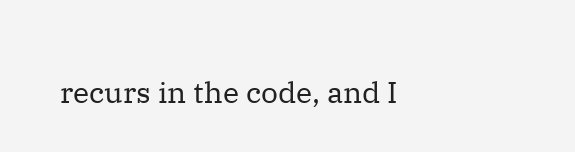recurs in the code, and I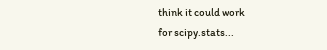think it could work
for scipy.stats...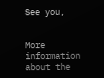See you,


More information about the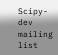Scipy-dev mailing list